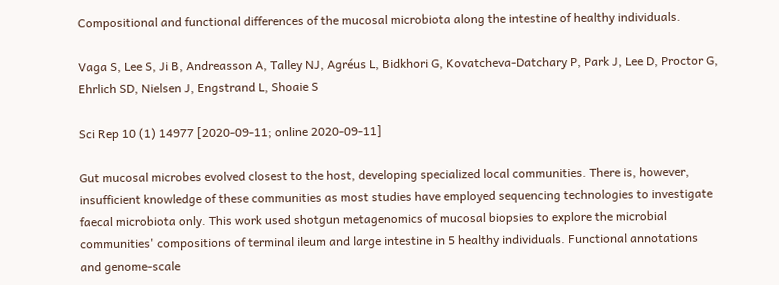Compositional and functional differences of the mucosal microbiota along the intestine of healthy individuals.

Vaga S, Lee S, Ji B, Andreasson A, Talley NJ, Agréus L, Bidkhori G, Kovatcheva-Datchary P, Park J, Lee D, Proctor G, Ehrlich SD, Nielsen J, Engstrand L, Shoaie S

Sci Rep 10 (1) 14977 [2020-09-11; online 2020-09-11]

Gut mucosal microbes evolved closest to the host, developing specialized local communities. There is, however, insufficient knowledge of these communities as most studies have employed sequencing technologies to investigate faecal microbiota only. This work used shotgun metagenomics of mucosal biopsies to explore the microbial communities' compositions of terminal ileum and large intestine in 5 healthy individuals. Functional annotations and genome-scale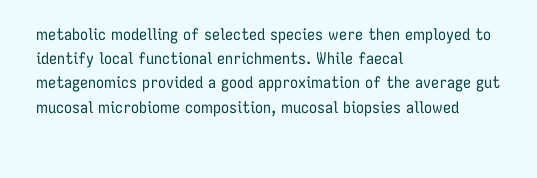metabolic modelling of selected species were then employed to identify local functional enrichments. While faecal metagenomics provided a good approximation of the average gut mucosal microbiome composition, mucosal biopsies allowed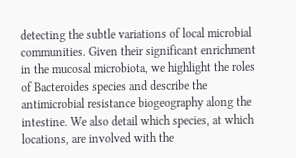detecting the subtle variations of local microbial communities. Given their significant enrichment in the mucosal microbiota, we highlight the roles of Bacteroides species and describe the antimicrobial resistance biogeography along the intestine. We also detail which species, at which locations, are involved with the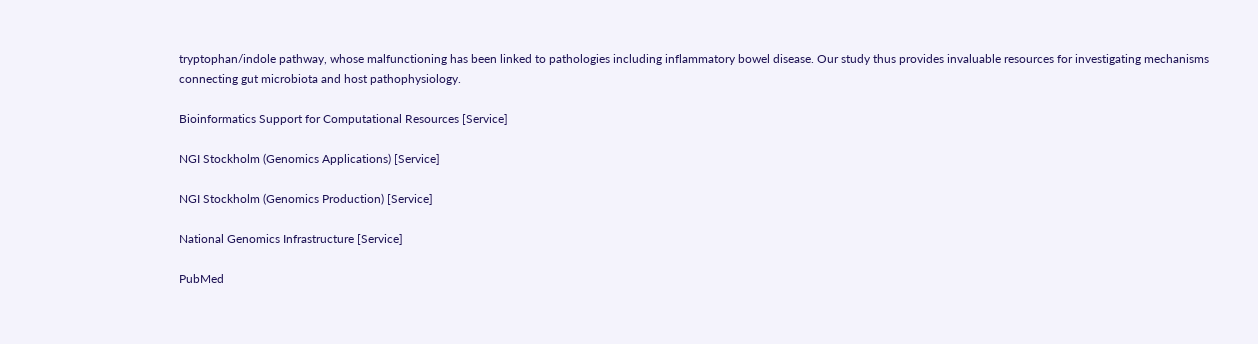tryptophan/indole pathway, whose malfunctioning has been linked to pathologies including inflammatory bowel disease. Our study thus provides invaluable resources for investigating mechanisms connecting gut microbiota and host pathophysiology.

Bioinformatics Support for Computational Resources [Service]

NGI Stockholm (Genomics Applications) [Service]

NGI Stockholm (Genomics Production) [Service]

National Genomics Infrastructure [Service]

PubMed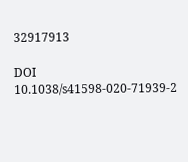32917913

DOI 10.1038/s41598-020-71939-2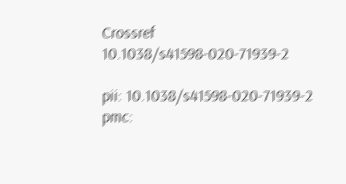Crossref 10.1038/s41598-020-71939-2

pii: 10.1038/s41598-020-71939-2
pmc: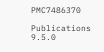PMC7486370

Publications 9.5.0